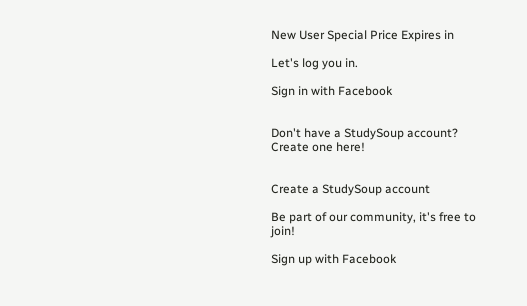New User Special Price Expires in

Let's log you in.

Sign in with Facebook


Don't have a StudySoup account? Create one here!


Create a StudySoup account

Be part of our community, it's free to join!

Sign up with Facebook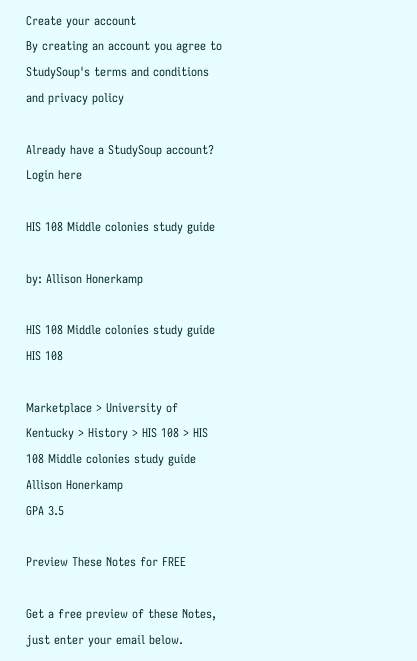Create your account
By creating an account you agree to StudySoup's terms and conditions and privacy policy

Already have a StudySoup account? Login here

HIS 108 Middle colonies study guide

by: Allison Honerkamp

HIS 108 Middle colonies study guide HIS 108

Marketplace > University of Kentucky > History > HIS 108 > HIS 108 Middle colonies study guide
Allison Honerkamp
GPA 3.5

Preview These Notes for FREE

Get a free preview of these Notes, just enter your email below.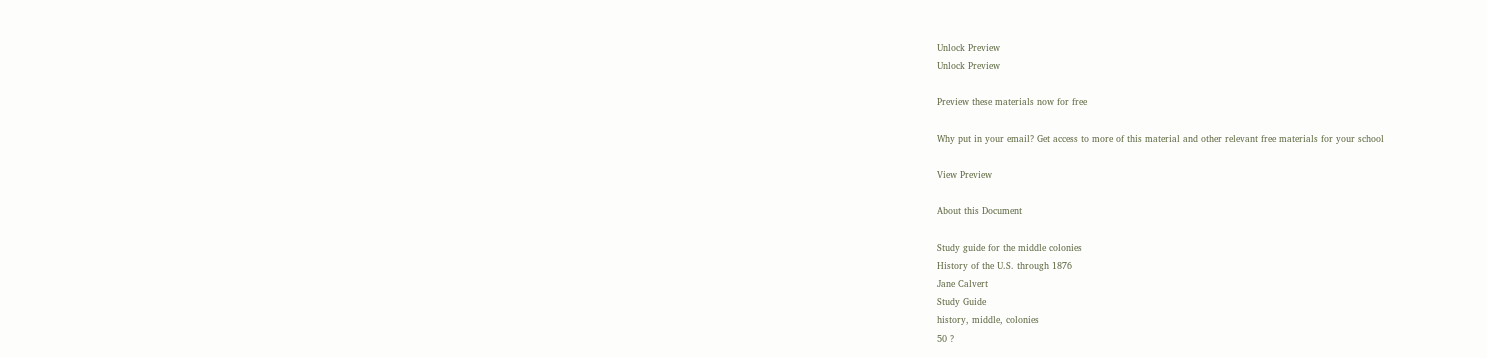Unlock Preview
Unlock Preview

Preview these materials now for free

Why put in your email? Get access to more of this material and other relevant free materials for your school

View Preview

About this Document

Study guide for the middle colonies
History of the U.S. through 1876
Jane Calvert
Study Guide
history, middle, colonies
50 ?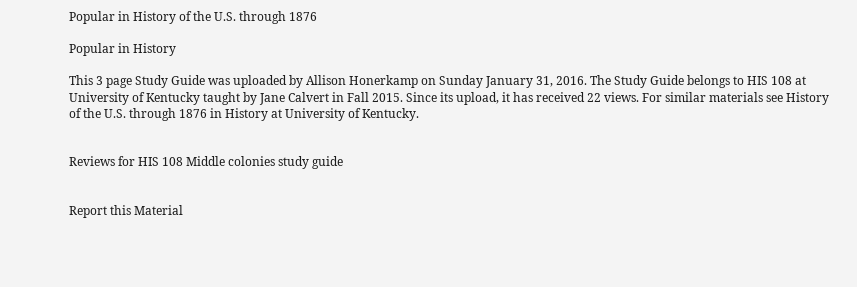Popular in History of the U.S. through 1876

Popular in History

This 3 page Study Guide was uploaded by Allison Honerkamp on Sunday January 31, 2016. The Study Guide belongs to HIS 108 at University of Kentucky taught by Jane Calvert in Fall 2015. Since its upload, it has received 22 views. For similar materials see History of the U.S. through 1876 in History at University of Kentucky.


Reviews for HIS 108 Middle colonies study guide


Report this Material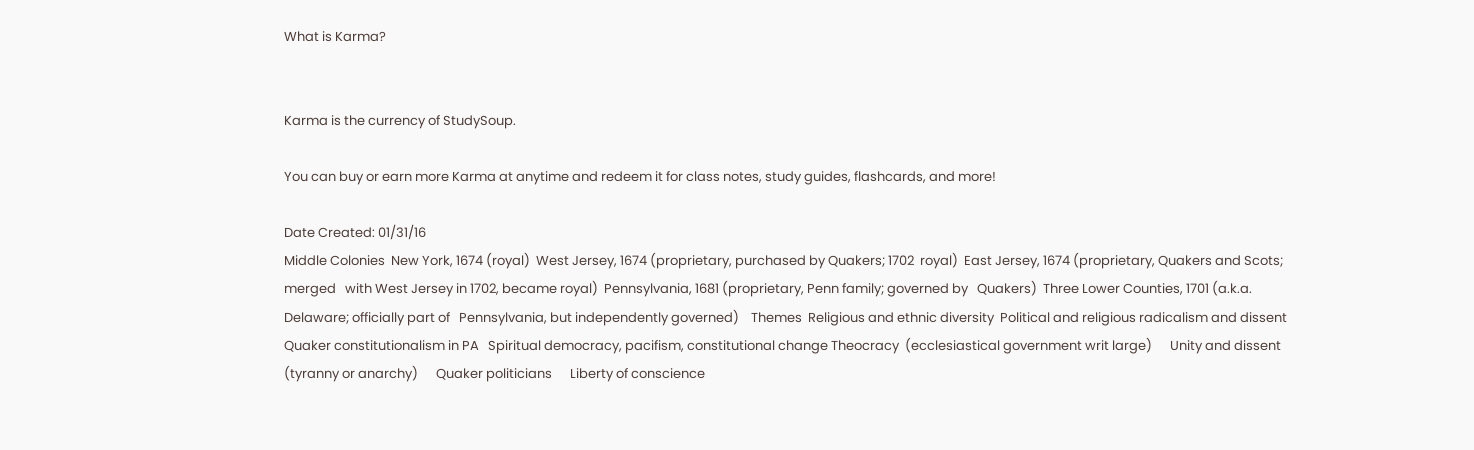What is Karma?


Karma is the currency of StudySoup.

You can buy or earn more Karma at anytime and redeem it for class notes, study guides, flashcards, and more!

Date Created: 01/31/16
Middle Colonies  New York, 1674 (royal)  West Jersey, 1674 (proprietary, purchased by Quakers; 1702  royal)  East Jersey, 1674 (proprietary, Quakers and Scots; merged   with West Jersey in 1702, became royal)  Pennsylvania, 1681 (proprietary, Penn family; governed by   Quakers)  Three Lower Counties, 1701 (a.k.a. Delaware; officially part of   Pennsylvania, but independently governed)    Themes  Religious and ethnic diversity  Political and religious radicalism and dissent  Quaker constitutionalism in PA   Spiritual democracy, pacifism, constitutional change Theocracy  (ecclesiastical government writ large)      Unity and dissent (tyranny or anarchy)      Quaker politicians      Liberty of conscience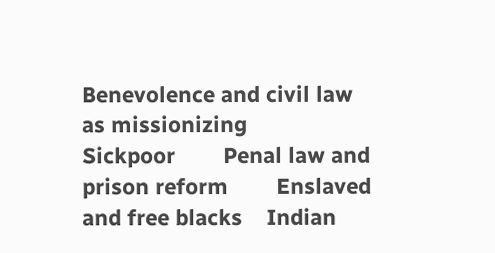Benevolence and civil law as missionizing        Sickpoor        Penal law and prison reform        Enslaved and free blacks    Indian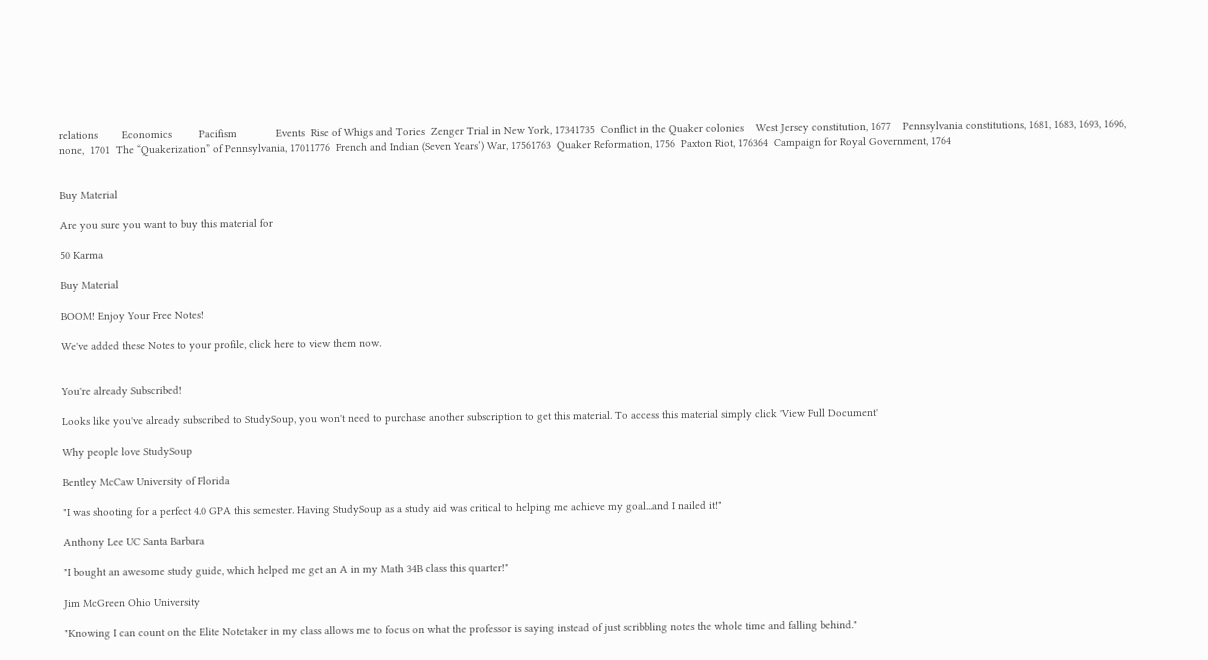relations        Economics         Pacifism             Events  Rise of Whigs and Tories  Zenger Trial in New York, 17341735  Conflict in the Quaker colonies    West Jersey constitution, 1677    Pennsylvania constitutions, 1681, 1683, 1693, 1696,  none,  1701  The “Quakerization” of Pennsylvania, 17011776  French and Indian (Seven Years’) War, 17561763  Quaker Reformation, 1756  Paxton Riot, 176364  Campaign for Royal Government, 1764


Buy Material

Are you sure you want to buy this material for

50 Karma

Buy Material

BOOM! Enjoy Your Free Notes!

We've added these Notes to your profile, click here to view them now.


You're already Subscribed!

Looks like you've already subscribed to StudySoup, you won't need to purchase another subscription to get this material. To access this material simply click 'View Full Document'

Why people love StudySoup

Bentley McCaw University of Florida

"I was shooting for a perfect 4.0 GPA this semester. Having StudySoup as a study aid was critical to helping me achieve my goal...and I nailed it!"

Anthony Lee UC Santa Barbara

"I bought an awesome study guide, which helped me get an A in my Math 34B class this quarter!"

Jim McGreen Ohio University

"Knowing I can count on the Elite Notetaker in my class allows me to focus on what the professor is saying instead of just scribbling notes the whole time and falling behind."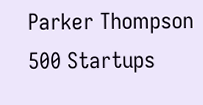Parker Thompson 500 Startups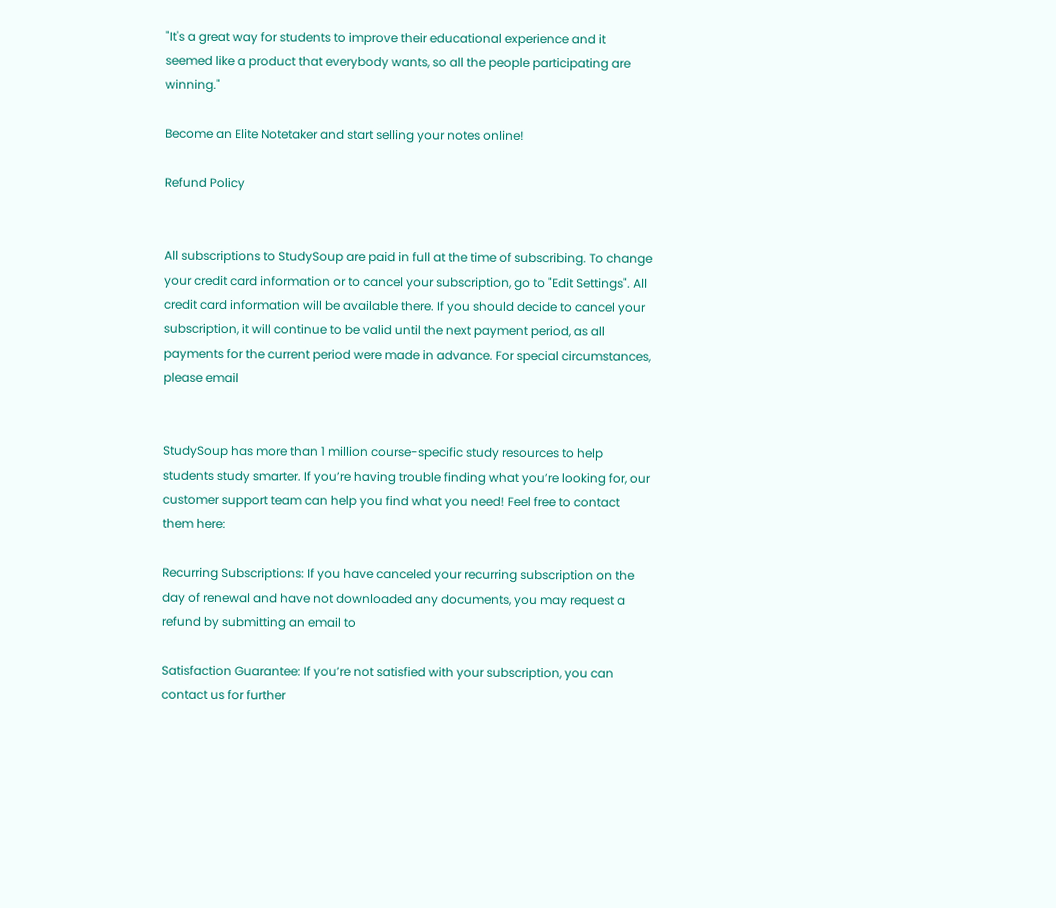"It's a great way for students to improve their educational experience and it seemed like a product that everybody wants, so all the people participating are winning."

Become an Elite Notetaker and start selling your notes online!

Refund Policy


All subscriptions to StudySoup are paid in full at the time of subscribing. To change your credit card information or to cancel your subscription, go to "Edit Settings". All credit card information will be available there. If you should decide to cancel your subscription, it will continue to be valid until the next payment period, as all payments for the current period were made in advance. For special circumstances, please email


StudySoup has more than 1 million course-specific study resources to help students study smarter. If you’re having trouble finding what you’re looking for, our customer support team can help you find what you need! Feel free to contact them here:

Recurring Subscriptions: If you have canceled your recurring subscription on the day of renewal and have not downloaded any documents, you may request a refund by submitting an email to

Satisfaction Guarantee: If you’re not satisfied with your subscription, you can contact us for further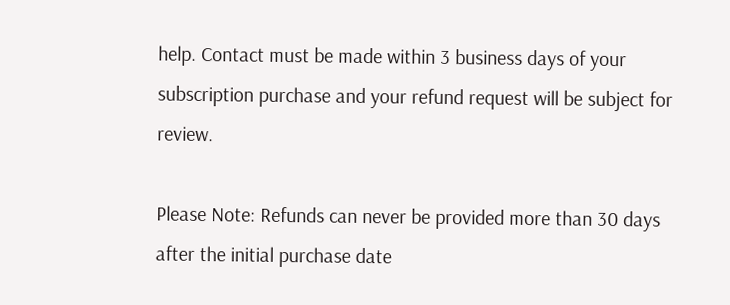help. Contact must be made within 3 business days of your subscription purchase and your refund request will be subject for review.

Please Note: Refunds can never be provided more than 30 days after the initial purchase date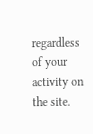regardless of your activity on the site.